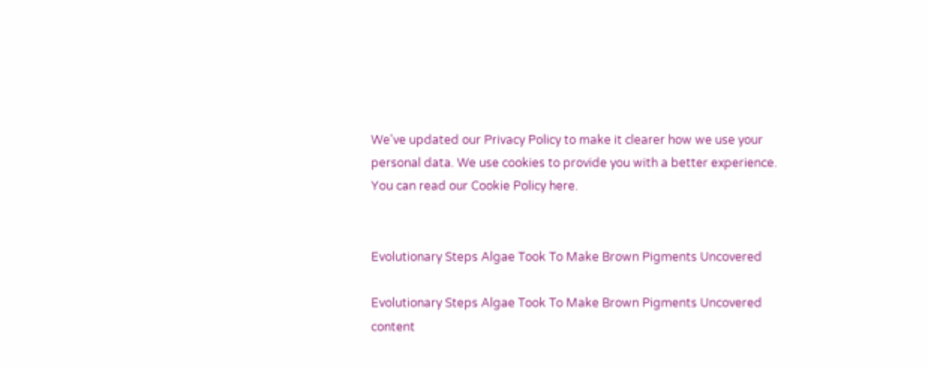We've updated our Privacy Policy to make it clearer how we use your personal data. We use cookies to provide you with a better experience. You can read our Cookie Policy here.


Evolutionary Steps Algae Took To Make Brown Pigments Uncovered

Evolutionary Steps Algae Took To Make Brown Pigments Uncovered content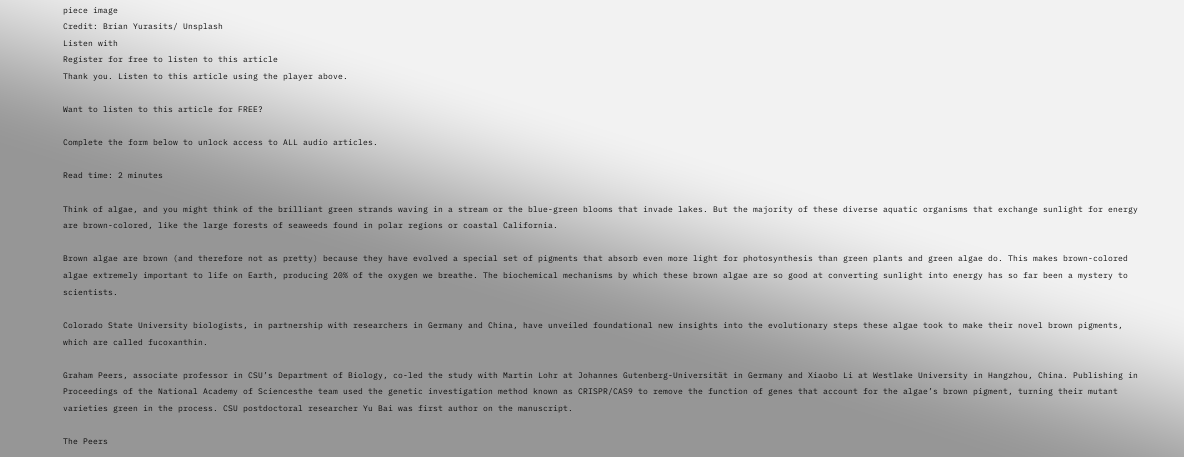piece image
Credit: Brian Yurasits/ Unsplash
Listen with
Register for free to listen to this article
Thank you. Listen to this article using the player above.

Want to listen to this article for FREE?

Complete the form below to unlock access to ALL audio articles.

Read time: 2 minutes

Think of algae, and you might think of the brilliant green strands waving in a stream or the blue-green blooms that invade lakes. But the majority of these diverse aquatic organisms that exchange sunlight for energy are brown-colored, like the large forests of seaweeds found in polar regions or coastal California.

Brown algae are brown (and therefore not as pretty) because they have evolved a special set of pigments that absorb even more light for photosynthesis than green plants and green algae do. This makes brown-colored algae extremely important to life on Earth, producing 20% of the oxygen we breathe. The biochemical mechanisms by which these brown algae are so good at converting sunlight into energy has so far been a mystery to scientists.

Colorado State University biologists, in partnership with researchers in Germany and China, have unveiled foundational new insights into the evolutionary steps these algae took to make their novel brown pigments, which are called fucoxanthin.

Graham Peers, associate professor in CSU’s Department of Biology, co-led the study with Martin Lohr at Johannes Gutenberg-Universität in Germany and Xiaobo Li at Westlake University in Hangzhou, China. Publishing in Proceedings of the National Academy of Sciencesthe team used the genetic investigation method known as CRISPR/CAS9 to remove the function of genes that account for the algae’s brown pigment, turning their mutant varieties green in the process. CSU postdoctoral researcher Yu Bai was first author on the manuscript.

The Peers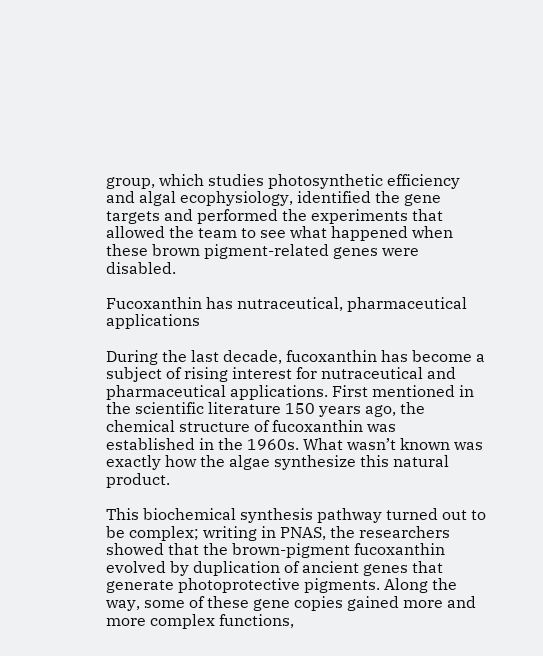group, which studies photosynthetic efficiency and algal ecophysiology, identified the gene targets and performed the experiments that allowed the team to see what happened when these brown pigment-related genes were disabled.

Fucoxanthin has nutraceutical, pharmaceutical applications

During the last decade, fucoxanthin has become a subject of rising interest for nutraceutical and pharmaceutical applications. First mentioned in the scientific literature 150 years ago, the chemical structure of fucoxanthin was established in the 1960s. What wasn’t known was exactly how the algae synthesize this natural product.

This biochemical synthesis pathway turned out to be complex; writing in PNAS, the researchers showed that the brown-pigment fucoxanthin evolved by duplication of ancient genes that generate photoprotective pigments. Along the way, some of these gene copies gained more and more complex functions,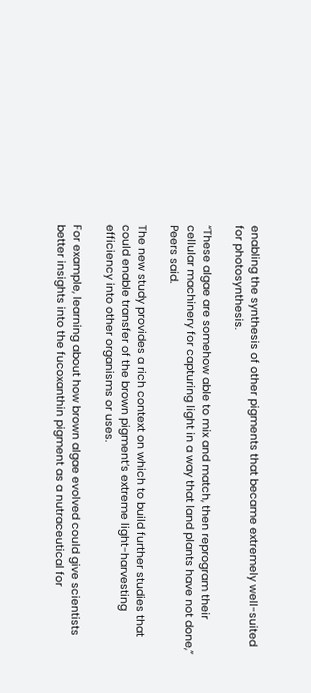enabling the synthesis of other pigments that became extremely well-suited for photosynthesis.

“These algae are somehow able to mix and match, then reprogram their cellular machinery for capturing light in a way that land plants have not done,” Peers said.

The new study provides a rich context on which to build further studies that could enable transfer of the brown pigment’s extreme light-harvesting efficiency into other organisms or uses.

For example, learning about how brown algae evolved could give scientists better insights into the fucoxanthin pigment as a nutraceutical for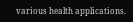various health applications.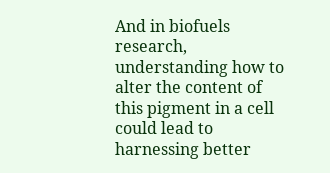And in biofuels research, understanding how to alter the content of this pigment in a cell could lead to harnessing better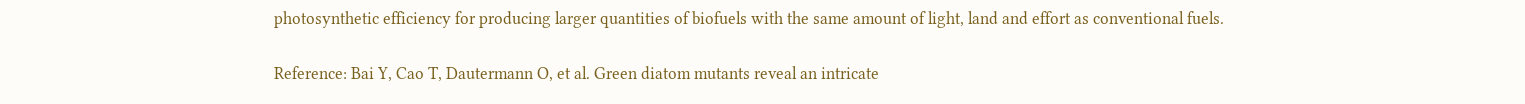photosynthetic efficiency for producing larger quantities of biofuels with the same amount of light, land and effort as conventional fuels.

Reference: Bai Y, Cao T, Dautermann O, et al. Green diatom mutants reveal an intricate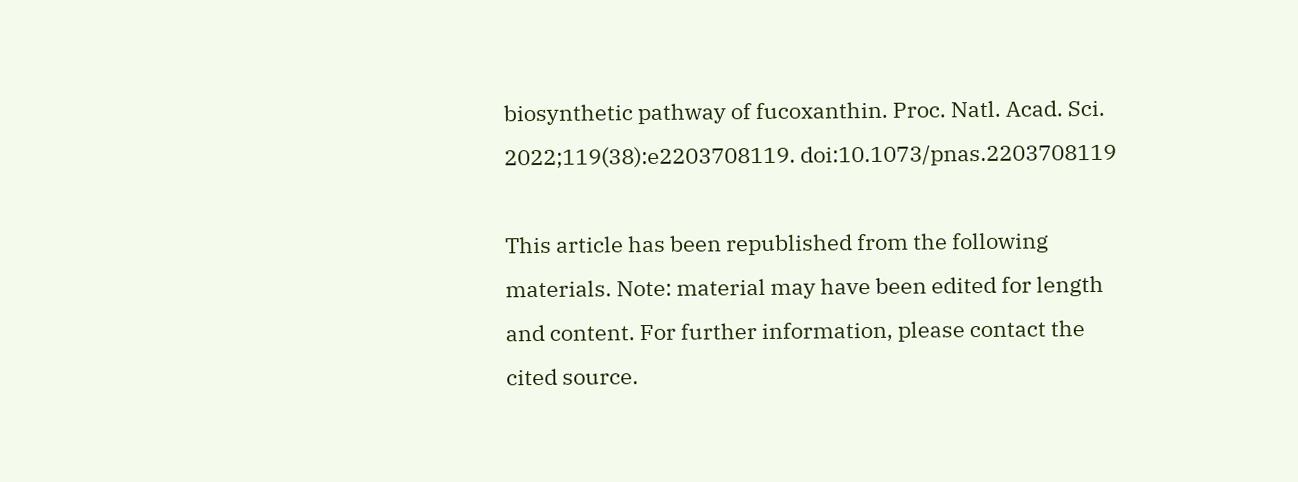biosynthetic pathway of fucoxanthin. Proc. Natl. Acad. Sci. 2022;119(38):e2203708119. doi:10.1073/pnas.2203708119

This article has been republished from the following materials. Note: material may have been edited for length and content. For further information, please contact the cited source.